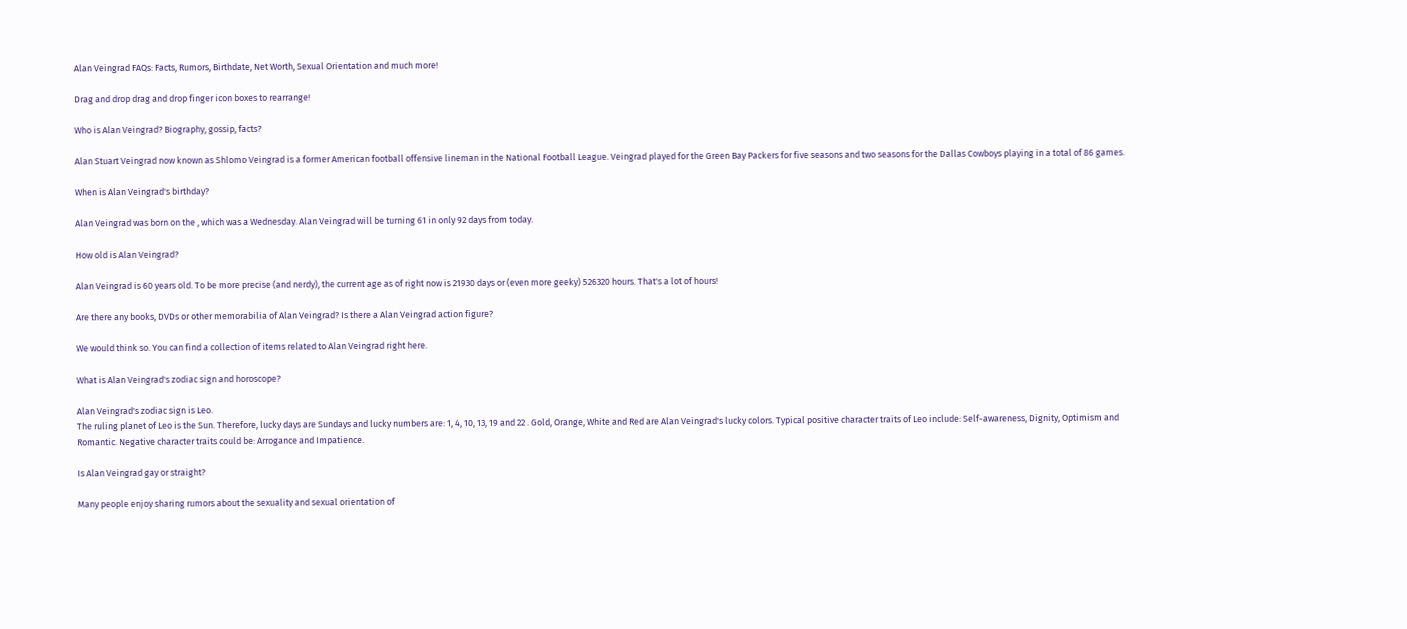Alan Veingrad FAQs: Facts, Rumors, Birthdate, Net Worth, Sexual Orientation and much more!

Drag and drop drag and drop finger icon boxes to rearrange!

Who is Alan Veingrad? Biography, gossip, facts?

Alan Stuart Veingrad now known as Shlomo Veingrad is a former American football offensive lineman in the National Football League. Veingrad played for the Green Bay Packers for five seasons and two seasons for the Dallas Cowboys playing in a total of 86 games.

When is Alan Veingrad's birthday?

Alan Veingrad was born on the , which was a Wednesday. Alan Veingrad will be turning 61 in only 92 days from today.

How old is Alan Veingrad?

Alan Veingrad is 60 years old. To be more precise (and nerdy), the current age as of right now is 21930 days or (even more geeky) 526320 hours. That's a lot of hours!

Are there any books, DVDs or other memorabilia of Alan Veingrad? Is there a Alan Veingrad action figure?

We would think so. You can find a collection of items related to Alan Veingrad right here.

What is Alan Veingrad's zodiac sign and horoscope?

Alan Veingrad's zodiac sign is Leo.
The ruling planet of Leo is the Sun. Therefore, lucky days are Sundays and lucky numbers are: 1, 4, 10, 13, 19 and 22 . Gold, Orange, White and Red are Alan Veingrad's lucky colors. Typical positive character traits of Leo include: Self-awareness, Dignity, Optimism and Romantic. Negative character traits could be: Arrogance and Impatience.

Is Alan Veingrad gay or straight?

Many people enjoy sharing rumors about the sexuality and sexual orientation of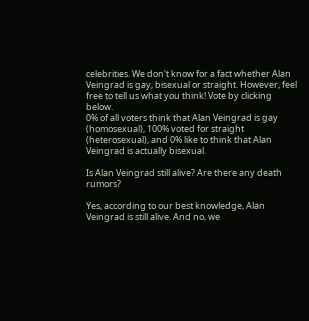celebrities. We don't know for a fact whether Alan Veingrad is gay, bisexual or straight. However, feel free to tell us what you think! Vote by clicking below.
0% of all voters think that Alan Veingrad is gay (homosexual), 100% voted for straight (heterosexual), and 0% like to think that Alan Veingrad is actually bisexual.

Is Alan Veingrad still alive? Are there any death rumors?

Yes, according to our best knowledge, Alan Veingrad is still alive. And no, we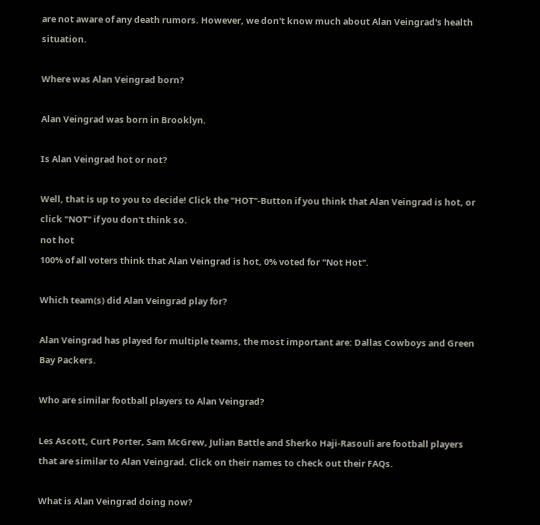are not aware of any death rumors. However, we don't know much about Alan Veingrad's health situation.

Where was Alan Veingrad born?

Alan Veingrad was born in Brooklyn.

Is Alan Veingrad hot or not?

Well, that is up to you to decide! Click the "HOT"-Button if you think that Alan Veingrad is hot, or click "NOT" if you don't think so.
not hot
100% of all voters think that Alan Veingrad is hot, 0% voted for "Not Hot".

Which team(s) did Alan Veingrad play for?

Alan Veingrad has played for multiple teams, the most important are: Dallas Cowboys and Green Bay Packers.

Who are similar football players to Alan Veingrad?

Les Ascott, Curt Porter, Sam McGrew, Julian Battle and Sherko Haji-Rasouli are football players that are similar to Alan Veingrad. Click on their names to check out their FAQs.

What is Alan Veingrad doing now?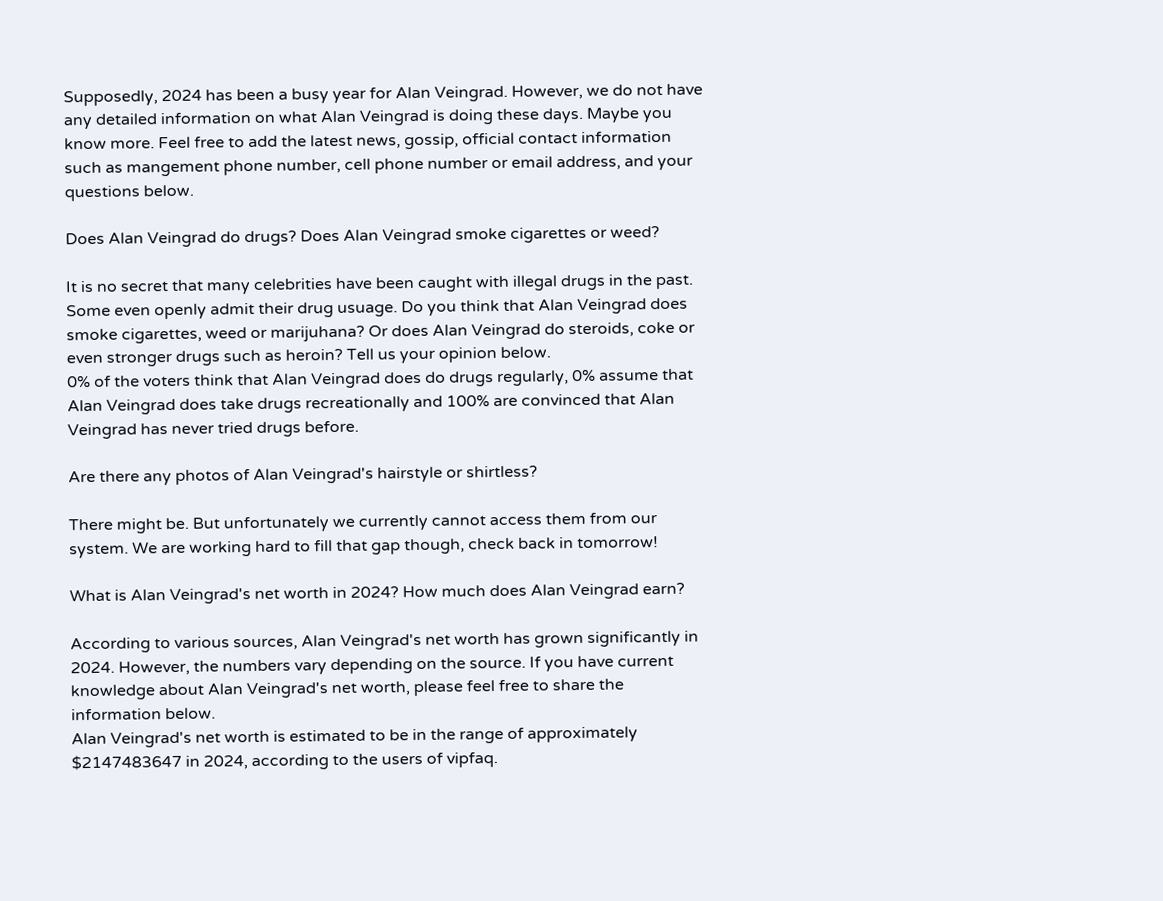Supposedly, 2024 has been a busy year for Alan Veingrad. However, we do not have any detailed information on what Alan Veingrad is doing these days. Maybe you know more. Feel free to add the latest news, gossip, official contact information such as mangement phone number, cell phone number or email address, and your questions below.

Does Alan Veingrad do drugs? Does Alan Veingrad smoke cigarettes or weed?

It is no secret that many celebrities have been caught with illegal drugs in the past. Some even openly admit their drug usuage. Do you think that Alan Veingrad does smoke cigarettes, weed or marijuhana? Or does Alan Veingrad do steroids, coke or even stronger drugs such as heroin? Tell us your opinion below.
0% of the voters think that Alan Veingrad does do drugs regularly, 0% assume that Alan Veingrad does take drugs recreationally and 100% are convinced that Alan Veingrad has never tried drugs before.

Are there any photos of Alan Veingrad's hairstyle or shirtless?

There might be. But unfortunately we currently cannot access them from our system. We are working hard to fill that gap though, check back in tomorrow!

What is Alan Veingrad's net worth in 2024? How much does Alan Veingrad earn?

According to various sources, Alan Veingrad's net worth has grown significantly in 2024. However, the numbers vary depending on the source. If you have current knowledge about Alan Veingrad's net worth, please feel free to share the information below.
Alan Veingrad's net worth is estimated to be in the range of approximately $2147483647 in 2024, according to the users of vipfaq.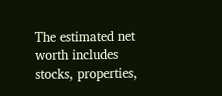The estimated net worth includes stocks, properties,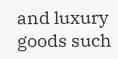and luxury goods such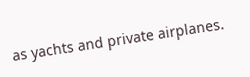as yachts and private airplanes.